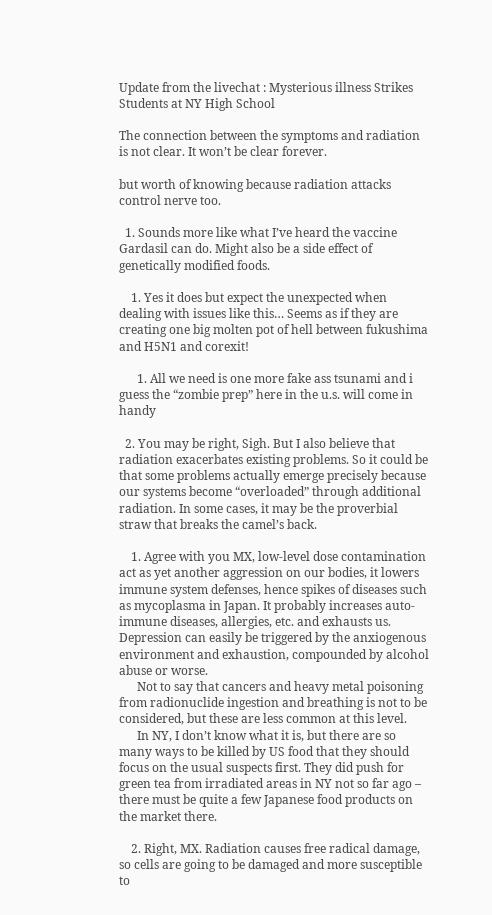Update from the livechat : Mysterious illness Strikes Students at NY High School

The connection between the symptoms and radiation is not clear. It won’t be clear forever.

but worth of knowing because radiation attacks control nerve too.

  1. Sounds more like what I’ve heard the vaccine Gardasil can do. Might also be a side effect of genetically modified foods.

    1. Yes it does but expect the unexpected when dealing with issues like this… Seems as if they are creating one big molten pot of hell between fukushima and H5N1 and corexit!

      1. All we need is one more fake ass tsunami and i guess the “zombie prep” here in the u.s. will come in handy

  2. You may be right, Sigh. But I also believe that radiation exacerbates existing problems. So it could be that some problems actually emerge precisely because our systems become “overloaded” through additional radiation. In some cases, it may be the proverbial straw that breaks the camel’s back.

    1. Agree with you MX, low-level dose contamination act as yet another aggression on our bodies, it lowers immune system defenses, hence spikes of diseases such as mycoplasma in Japan. It probably increases auto-immune diseases, allergies, etc. and exhausts us. Depression can easily be triggered by the anxiogenous environment and exhaustion, compounded by alcohol abuse or worse.
      Not to say that cancers and heavy metal poisoning from radionuclide ingestion and breathing is not to be considered, but these are less common at this level.
      In NY, I don’t know what it is, but there are so many ways to be killed by US food that they should focus on the usual suspects first. They did push for green tea from irradiated areas in NY not so far ago – there must be quite a few Japanese food products on the market there.

    2. Right, MX. Radiation causes free radical damage, so cells are going to be damaged and more susceptible to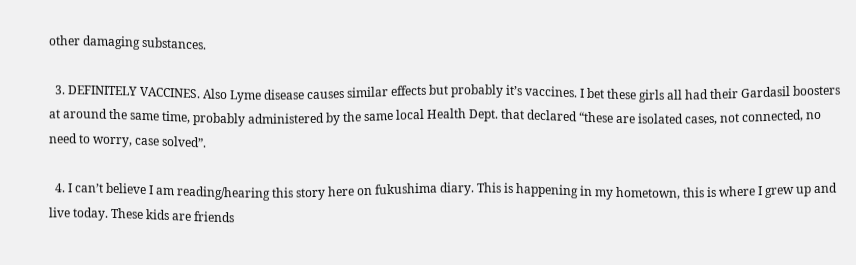other damaging substances.

  3. DEFINITELY VACCINES. Also Lyme disease causes similar effects but probably it’s vaccines. I bet these girls all had their Gardasil boosters at around the same time, probably administered by the same local Health Dept. that declared “these are isolated cases, not connected, no need to worry, case solved”.

  4. I can’t believe I am reading/hearing this story here on fukushima diary. This is happening in my hometown, this is where I grew up and live today. These kids are friends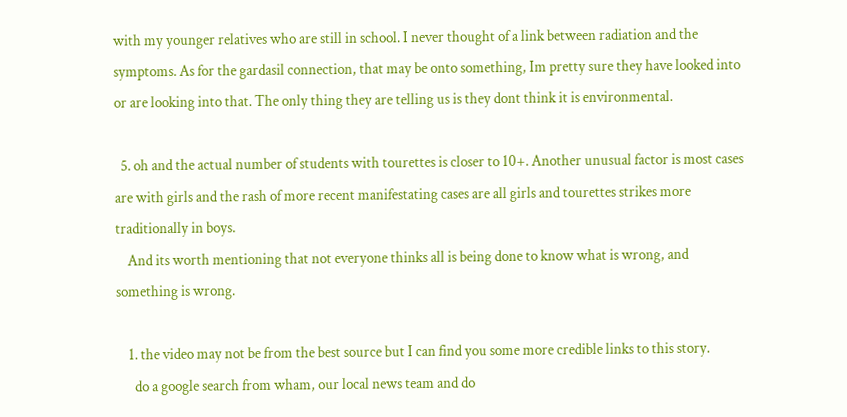with my younger relatives who are still in school. I never thought of a link between radiation and the symptoms. As for the gardasil connection, that may be onto something, Im pretty sure they have looked into or are looking into that. The only thing they are telling us is they dont think it is environmental.

  5. oh and the actual number of students with tourettes is closer to 10+. Another unusual factor is most cases are with girls and the rash of more recent manifestating cases are all girls and tourettes strikes more traditionally in boys.
    And its worth mentioning that not everyone thinks all is being done to know what is wrong, and something is wrong.

    1. the video may not be from the best source but I can find you some more credible links to this story.
      do a google search from wham, our local news team and do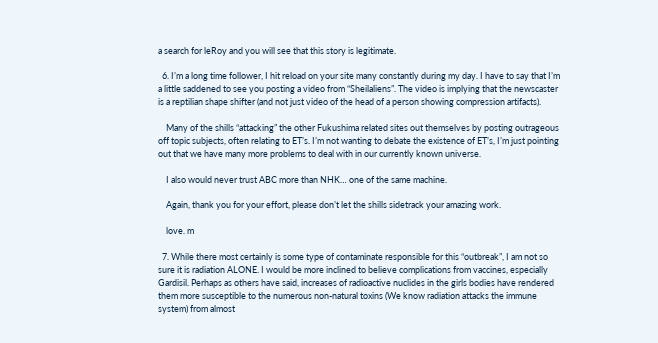a search for leRoy and you will see that this story is legitimate.

  6. I’m a long time follower, I hit reload on your site many constantly during my day. I have to say that I’m a little saddened to see you posting a video from “Sheilaliens”. The video is implying that the newscaster is a reptilian shape shifter (and not just video of the head of a person showing compression artifacts).

    Many of the shills “attacking” the other Fukushima related sites out themselves by posting outrageous off topic subjects, often relating to ET’s. I’m not wanting to debate the existence of ET’s, I’m just pointing out that we have many more problems to deal with in our currently known universe.

    I also would never trust ABC more than NHK… one of the same machine.

    Again, thank you for your effort, please don’t let the shills sidetrack your amazing work.

    love. m

  7. While there most certainly is some type of contaminate responsible for this “outbreak”, I am not so sure it is radiation ALONE. I would be more inclined to believe complications from vaccines, especially Gardisil. Perhaps as others have said, increases of radioactive nuclides in the girls bodies have rendered them more susceptible to the numerous non-natural toxins (We know radiation attacks the immune system) from almost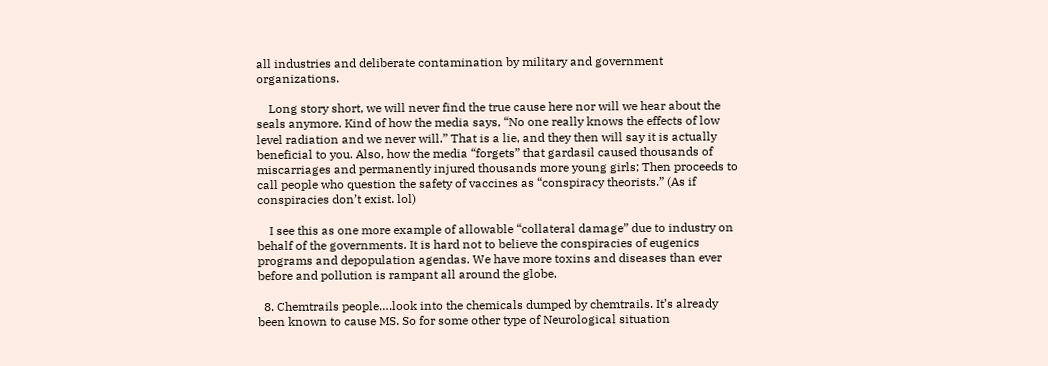all industries and deliberate contamination by military and government organizations.

    Long story short, we will never find the true cause here nor will we hear about the seals anymore. Kind of how the media says, “No one really knows the effects of low level radiation and we never will.” That is a lie, and they then will say it is actually beneficial to you. Also, how the media “forgets” that gardasil caused thousands of miscarriages and permanently injured thousands more young girls; Then proceeds to call people who question the safety of vaccines as “conspiracy theorists.” (As if conspiracies don’t exist. lol)

    I see this as one more example of allowable “collateral damage” due to industry on behalf of the governments. It is hard not to believe the conspiracies of eugenics programs and depopulation agendas. We have more toxins and diseases than ever before and pollution is rampant all around the globe.

  8. Chemtrails people….look into the chemicals dumped by chemtrails. It’s already been known to cause MS. So for some other type of Neurological situation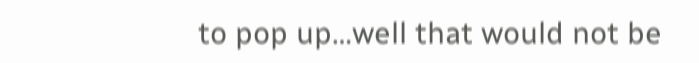to pop up…well that would not be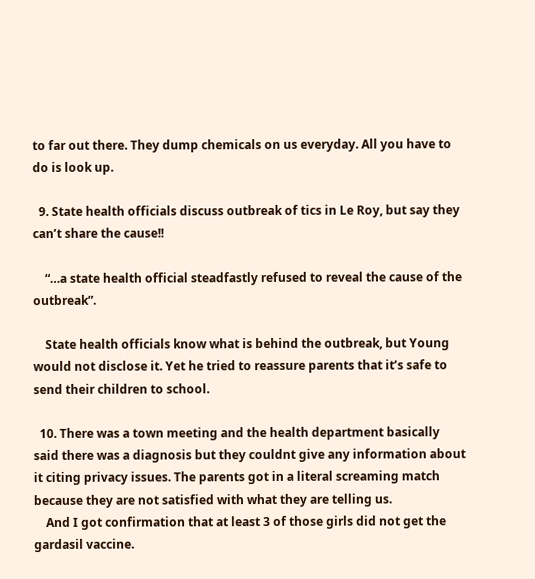to far out there. They dump chemicals on us everyday. All you have to do is look up.

  9. State health officials discuss outbreak of tics in Le Roy, but say they can’t share the cause!!

    “…a state health official steadfastly refused to reveal the cause of the outbreak”.

    State health officials know what is behind the outbreak, but Young would not disclose it. Yet he tried to reassure parents that it’s safe to send their children to school.

  10. There was a town meeting and the health department basically said there was a diagnosis but they couldnt give any information about it citing privacy issues. The parents got in a literal screaming match because they are not satisfied with what they are telling us.
    And I got confirmation that at least 3 of those girls did not get the gardasil vaccine.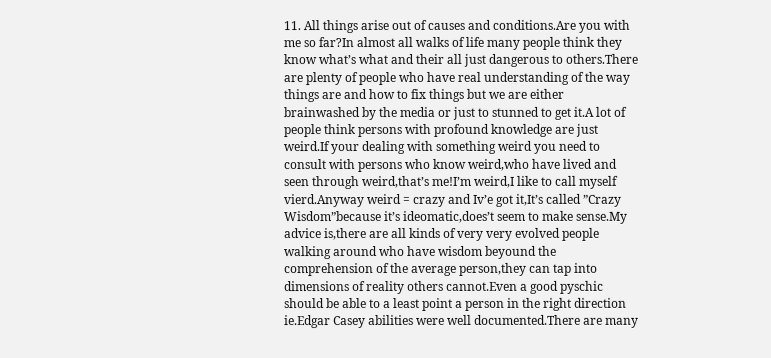11. All things arise out of causes and conditions.Are you with me so far?In almost all walks of life many people think they know what’s what and their all just dangerous to others.There are plenty of people who have real understanding of the way things are and how to fix things but we are either brainwashed by the media or just to stunned to get it.A lot of people think persons with profound knowledge are just weird.If your dealing with something weird you need to consult with persons who know weird,who have lived and seen through weird,that’s me!I’m weird,I like to call myself vierd.Anyway weird = crazy and Iv’e got it,It’s called ”Crazy Wisdom”because it’s ideomatic,does’t seem to make sense.My advice is,there are all kinds of very very evolved people walking around who have wisdom beyound the comprehension of the average person,they can tap into dimensions of reality others cannot.Even a good pyschic should be able to a least point a person in the right direction ie.Edgar Casey abilities were well documented.There are many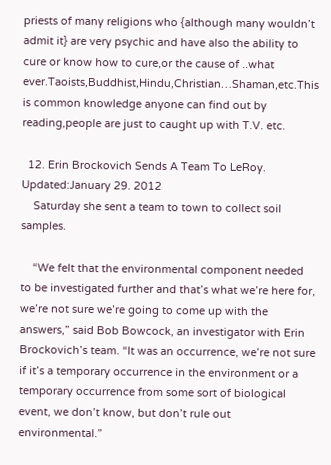priests of many religions who {although many wouldn’t admit it} are very psychic and have also the ability to cure or know how to cure,or the cause of ..what ever.Taoists,Buddhist,Hindu,Christian…Shaman,etc.This is common knowledge anyone can find out by reading,people are just to caught up with T.V. etc.

  12. Erin Brockovich Sends A Team To LeRoy. Updated:January 29. 2012
    Saturday she sent a team to town to collect soil samples.

    “We felt that the environmental component needed to be investigated further and that’s what we’re here for, we’re not sure we’re going to come up with the answers,” said Bob Bowcock, an investigator with Erin Brockovich’s team. “It was an occurrence, we’re not sure if it’s a temporary occurrence in the environment or a temporary occurrence from some sort of biological event, we don’t know, but don’t rule out environmental.”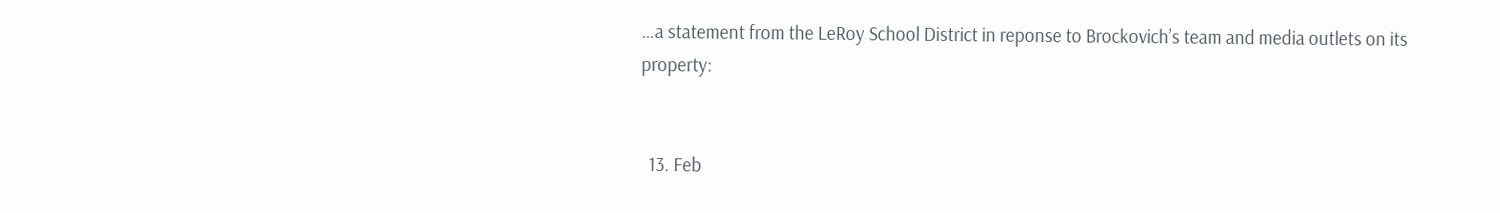…a statement from the LeRoy School District in reponse to Brockovich’s team and media outlets on its property:


  13. Feb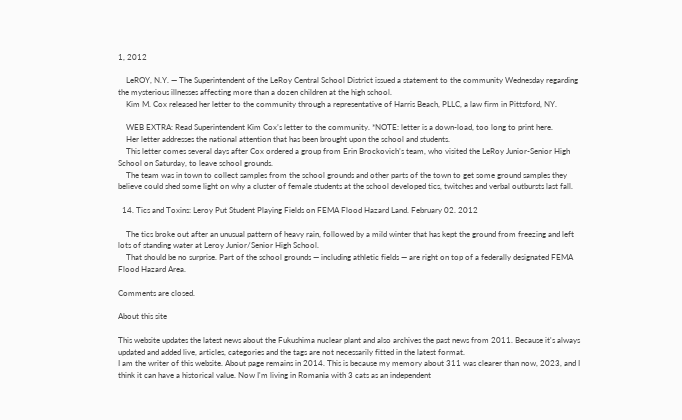1, 2012

    LeROY, N.Y. — The Superintendent of the LeRoy Central School District issued a statement to the community Wednesday regarding the mysterious illnesses affecting more than a dozen children at the high school.
    Kim M. Cox released her letter to the community through a representative of Harris Beach, PLLC, a law firm in Pittsford, NY.

    WEB EXTRA: Read Superintendent Kim Cox’s letter to the community. *NOTE: letter is a down-load, too long to print here.
    Her letter addresses the national attention that has been brought upon the school and students.
    This letter comes several days after Cox ordered a group from Erin Brockovich’s team, who visited the LeRoy Junior-Senior High School on Saturday, to leave school grounds.
    The team was in town to collect samples from the school grounds and other parts of the town to get some ground samples they believe could shed some light on why a cluster of female students at the school developed tics, twitches and verbal outbursts last fall.

  14. Tics and Toxins: Leroy Put Student Playing Fields on FEMA Flood Hazard Land. February 02. 2012

    The tics broke out after an unusual pattern of heavy rain, followed by a mild winter that has kept the ground from freezing and left lots of standing water at Leroy Junior/Senior High School.
    That should be no surprise. Part of the school grounds — including athletic fields — are right on top of a federally designated FEMA Flood Hazard Area.

Comments are closed.

About this site

This website updates the latest news about the Fukushima nuclear plant and also archives the past news from 2011. Because it's always updated and added live, articles, categories and the tags are not necessarily fitted in the latest format.
I am the writer of this website. About page remains in 2014. This is because my memory about 311 was clearer than now, 2023, and I think it can have a historical value. Now I'm living in Romania with 3 cats as an independent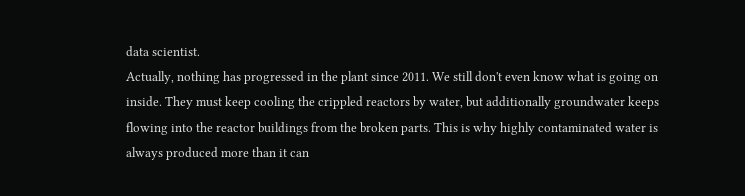data scientist.
Actually, nothing has progressed in the plant since 2011. We still don't even know what is going on inside. They must keep cooling the crippled reactors by water, but additionally groundwater keeps flowing into the reactor buildings from the broken parts. This is why highly contaminated water is always produced more than it can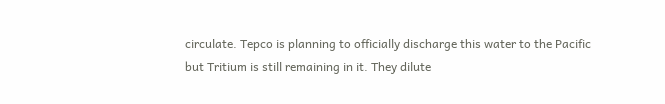circulate. Tepco is planning to officially discharge this water to the Pacific but Tritium is still remaining in it. They dilute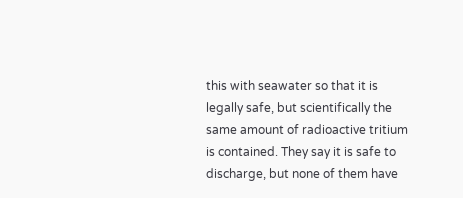this with seawater so that it is legally safe, but scientifically the same amount of radioactive tritium is contained. They say it is safe to discharge, but none of them have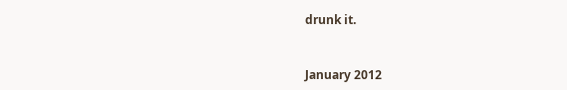drunk it.


January 2012